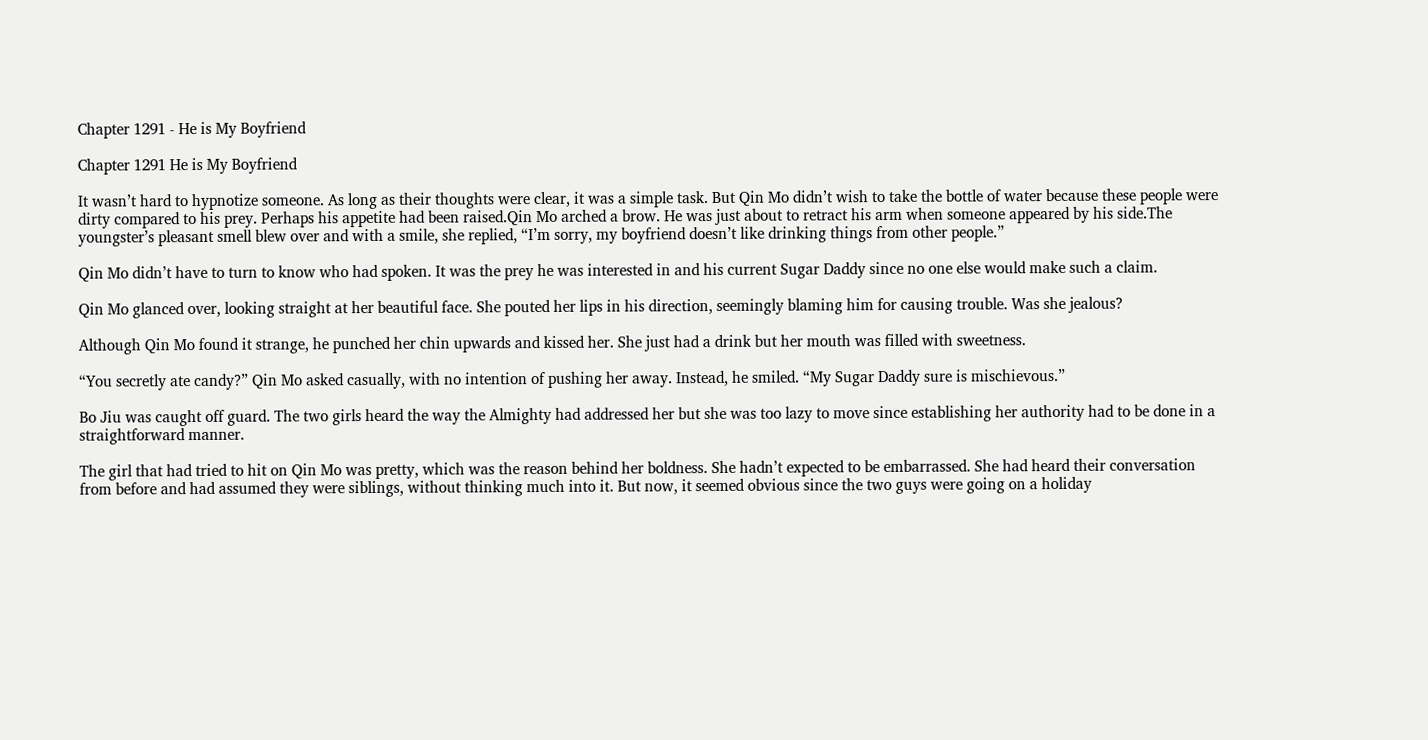Chapter 1291 - He is My Boyfriend

Chapter 1291 He is My Boyfriend

It wasn’t hard to hypnotize someone. As long as their thoughts were clear, it was a simple task. But Qin Mo didn’t wish to take the bottle of water because these people were dirty compared to his prey. Perhaps his appetite had been raised.Qin Mo arched a brow. He was just about to retract his arm when someone appeared by his side.The youngster’s pleasant smell blew over and with a smile, she replied, “I’m sorry, my boyfriend doesn’t like drinking things from other people.”

Qin Mo didn’t have to turn to know who had spoken. It was the prey he was interested in and his current Sugar Daddy since no one else would make such a claim.

Qin Mo glanced over, looking straight at her beautiful face. She pouted her lips in his direction, seemingly blaming him for causing trouble. Was she jealous?

Although Qin Mo found it strange, he punched her chin upwards and kissed her. She just had a drink but her mouth was filled with sweetness.

“You secretly ate candy?” Qin Mo asked casually, with no intention of pushing her away. Instead, he smiled. “My Sugar Daddy sure is mischievous.”

Bo Jiu was caught off guard. The two girls heard the way the Almighty had addressed her but she was too lazy to move since establishing her authority had to be done in a straightforward manner.

The girl that had tried to hit on Qin Mo was pretty, which was the reason behind her boldness. She hadn’t expected to be embarrassed. She had heard their conversation from before and had assumed they were siblings, without thinking much into it. But now, it seemed obvious since the two guys were going on a holiday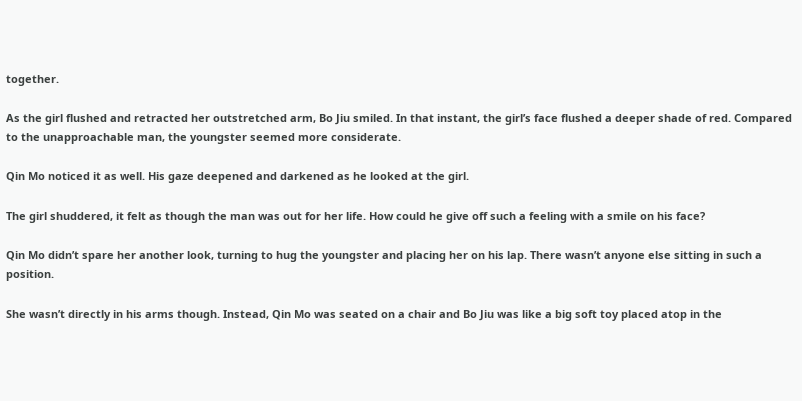together.

As the girl flushed and retracted her outstretched arm, Bo Jiu smiled. In that instant, the girl’s face flushed a deeper shade of red. Compared to the unapproachable man, the youngster seemed more considerate.

Qin Mo noticed it as well. His gaze deepened and darkened as he looked at the girl.

The girl shuddered, it felt as though the man was out for her life. How could he give off such a feeling with a smile on his face?

Qin Mo didn’t spare her another look, turning to hug the youngster and placing her on his lap. There wasn’t anyone else sitting in such a position.

She wasn’t directly in his arms though. Instead, Qin Mo was seated on a chair and Bo Jiu was like a big soft toy placed atop in the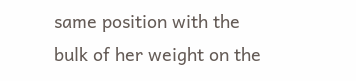same position with the bulk of her weight on the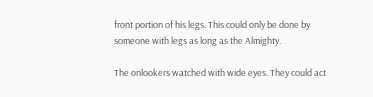front portion of his legs. This could only be done by someone with legs as long as the Almighty.

The onlookers watched with wide eyes. They could act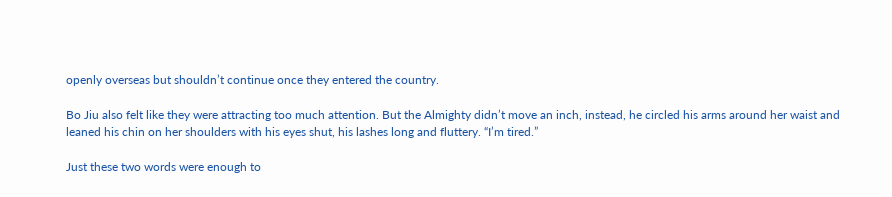openly overseas but shouldn’t continue once they entered the country.

Bo Jiu also felt like they were attracting too much attention. But the Almighty didn’t move an inch, instead, he circled his arms around her waist and leaned his chin on her shoulders with his eyes shut, his lashes long and fluttery. “I’m tired.”

Just these two words were enough to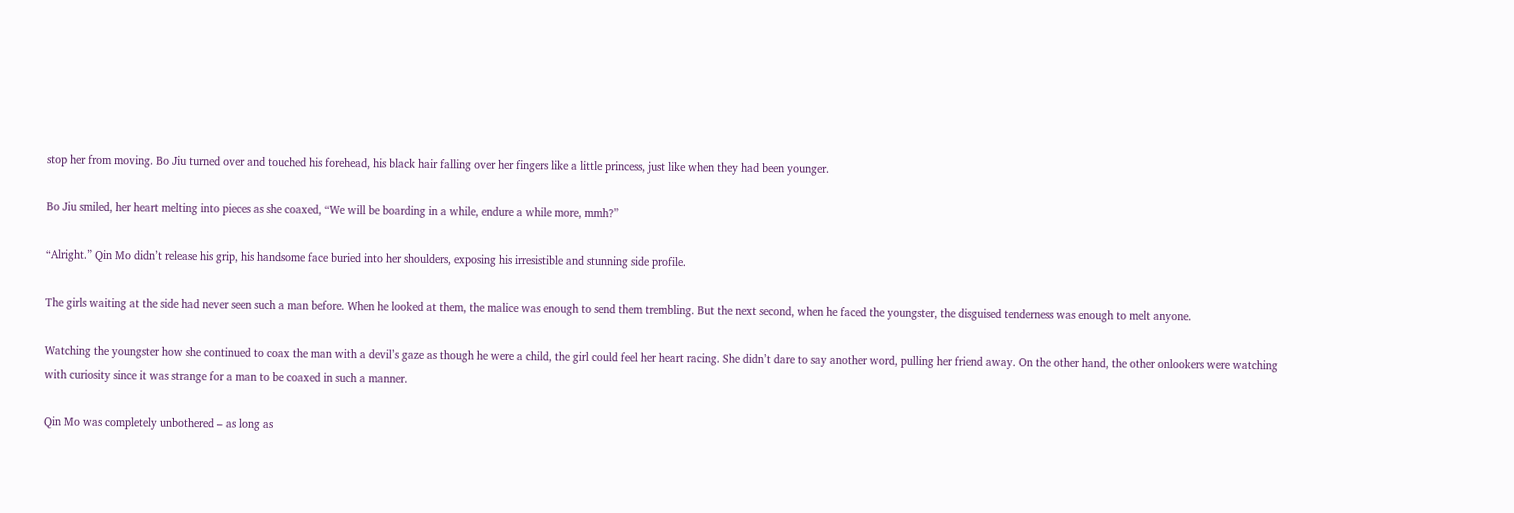stop her from moving. Bo Jiu turned over and touched his forehead, his black hair falling over her fingers like a little princess, just like when they had been younger.

Bo Jiu smiled, her heart melting into pieces as she coaxed, “We will be boarding in a while, endure a while more, mmh?”

“Alright.” Qin Mo didn’t release his grip, his handsome face buried into her shoulders, exposing his irresistible and stunning side profile.

The girls waiting at the side had never seen such a man before. When he looked at them, the malice was enough to send them trembling. But the next second, when he faced the youngster, the disguised tenderness was enough to melt anyone.

Watching the youngster how she continued to coax the man with a devil’s gaze as though he were a child, the girl could feel her heart racing. She didn’t dare to say another word, pulling her friend away. On the other hand, the other onlookers were watching with curiosity since it was strange for a man to be coaxed in such a manner.

Qin Mo was completely unbothered – as long as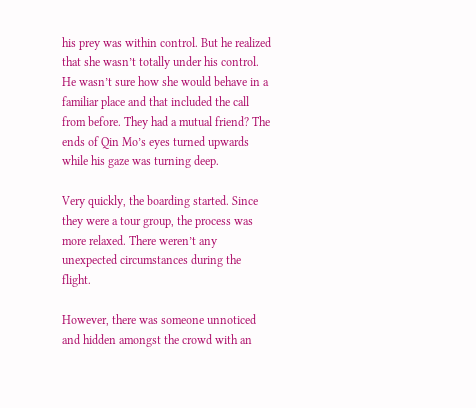his prey was within control. But he realized that she wasn’t totally under his control. He wasn’t sure how she would behave in a familiar place and that included the call from before. They had a mutual friend? The ends of Qin Mo’s eyes turned upwards while his gaze was turning deep.

Very quickly, the boarding started. Since they were a tour group, the process was more relaxed. There weren’t any unexpected circumstances during the flight.

However, there was someone unnoticed and hidden amongst the crowd with an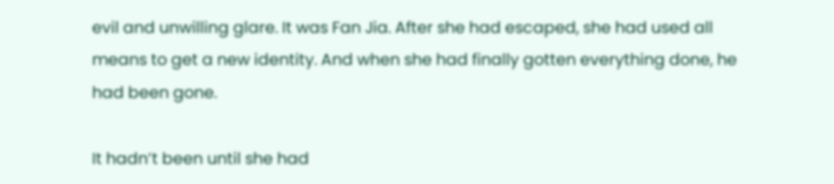evil and unwilling glare. It was Fan Jia. After she had escaped, she had used all means to get a new identity. And when she had finally gotten everything done, he had been gone.

It hadn’t been until she had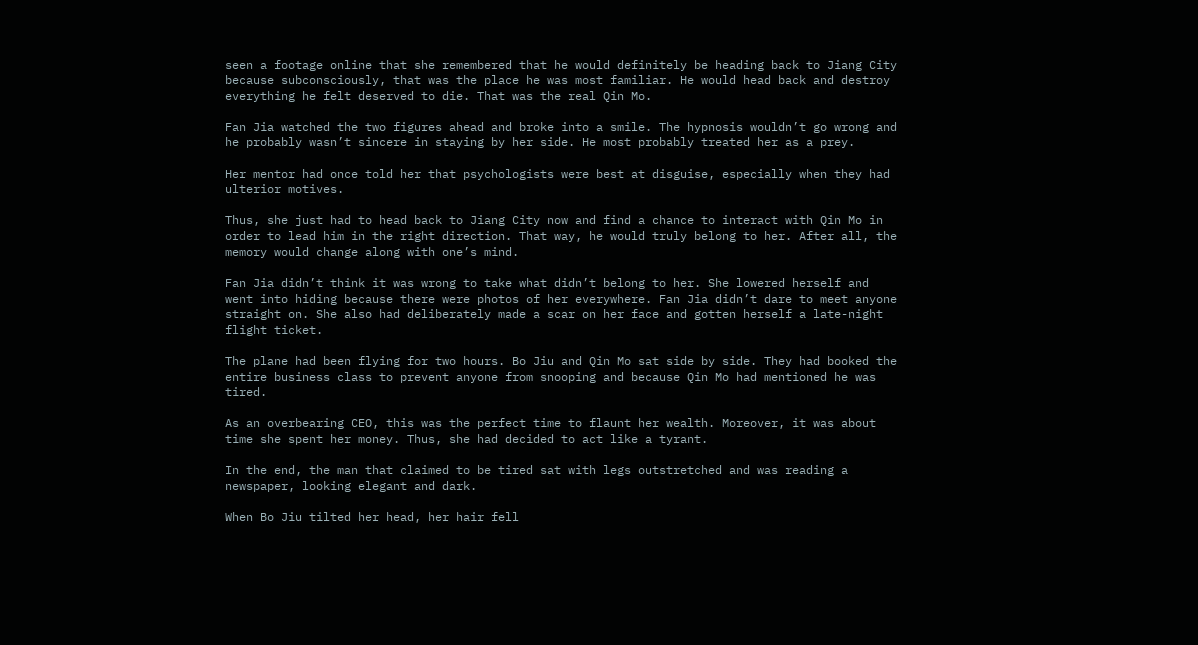seen a footage online that she remembered that he would definitely be heading back to Jiang City because subconsciously, that was the place he was most familiar. He would head back and destroy everything he felt deserved to die. That was the real Qin Mo.

Fan Jia watched the two figures ahead and broke into a smile. The hypnosis wouldn’t go wrong and he probably wasn’t sincere in staying by her side. He most probably treated her as a prey.

Her mentor had once told her that psychologists were best at disguise, especially when they had ulterior motives.

Thus, she just had to head back to Jiang City now and find a chance to interact with Qin Mo in order to lead him in the right direction. That way, he would truly belong to her. After all, the memory would change along with one’s mind.

Fan Jia didn’t think it was wrong to take what didn’t belong to her. She lowered herself and went into hiding because there were photos of her everywhere. Fan Jia didn’t dare to meet anyone straight on. She also had deliberately made a scar on her face and gotten herself a late-night flight ticket.

The plane had been flying for two hours. Bo Jiu and Qin Mo sat side by side. They had booked the entire business class to prevent anyone from snooping and because Qin Mo had mentioned he was tired.

As an overbearing CEO, this was the perfect time to flaunt her wealth. Moreover, it was about time she spent her money. Thus, she had decided to act like a tyrant.

In the end, the man that claimed to be tired sat with legs outstretched and was reading a newspaper, looking elegant and dark.

When Bo Jiu tilted her head, her hair fell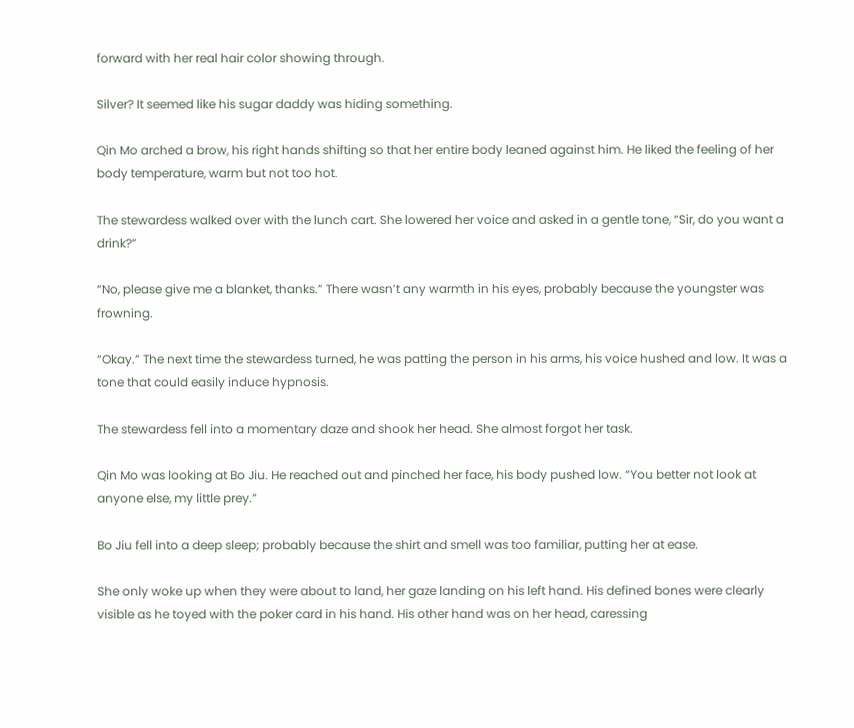forward with her real hair color showing through.

Silver? It seemed like his sugar daddy was hiding something.

Qin Mo arched a brow, his right hands shifting so that her entire body leaned against him. He liked the feeling of her body temperature, warm but not too hot.

The stewardess walked over with the lunch cart. She lowered her voice and asked in a gentle tone, “Sir, do you want a drink?”

“No, please give me a blanket, thanks.” There wasn’t any warmth in his eyes, probably because the youngster was frowning.

“Okay.” The next time the stewardess turned, he was patting the person in his arms, his voice hushed and low. It was a tone that could easily induce hypnosis.

The stewardess fell into a momentary daze and shook her head. She almost forgot her task.

Qin Mo was looking at Bo Jiu. He reached out and pinched her face, his body pushed low. “You better not look at anyone else, my little prey.”

Bo Jiu fell into a deep sleep; probably because the shirt and smell was too familiar, putting her at ease.

She only woke up when they were about to land, her gaze landing on his left hand. His defined bones were clearly visible as he toyed with the poker card in his hand. His other hand was on her head, caressing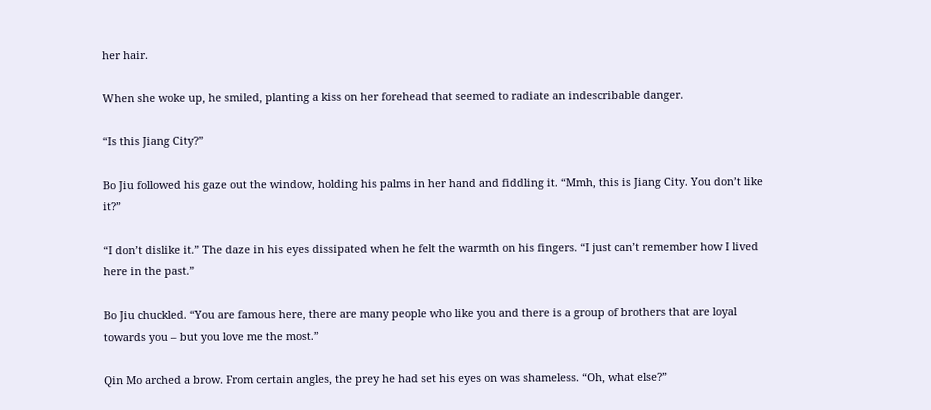her hair.

When she woke up, he smiled, planting a kiss on her forehead that seemed to radiate an indescribable danger.

“Is this Jiang City?”

Bo Jiu followed his gaze out the window, holding his palms in her hand and fiddling it. “Mmh, this is Jiang City. You don’t like it?”

“I don’t dislike it.” The daze in his eyes dissipated when he felt the warmth on his fingers. “I just can’t remember how I lived here in the past.”

Bo Jiu chuckled. “You are famous here, there are many people who like you and there is a group of brothers that are loyal towards you – but you love me the most.”

Qin Mo arched a brow. From certain angles, the prey he had set his eyes on was shameless. “Oh, what else?”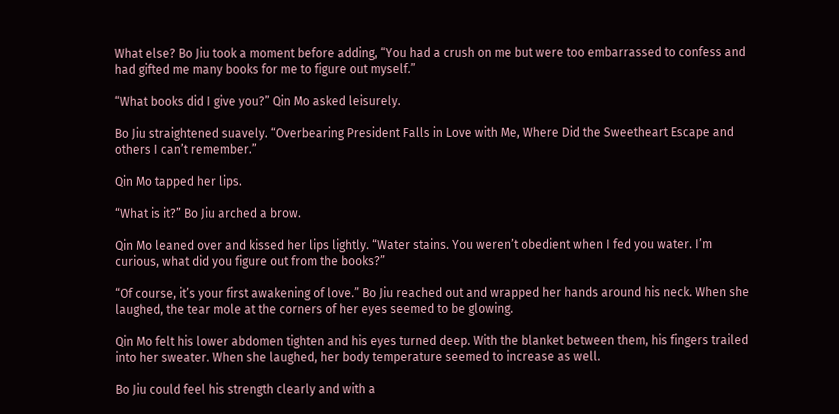What else? Bo Jiu took a moment before adding, “You had a crush on me but were too embarrassed to confess and had gifted me many books for me to figure out myself.”

“What books did I give you?” Qin Mo asked leisurely.

Bo Jiu straightened suavely. “Overbearing President Falls in Love with Me, Where Did the Sweetheart Escape and others I can’t remember.”

Qin Mo tapped her lips.

“What is it?” Bo Jiu arched a brow.

Qin Mo leaned over and kissed her lips lightly. “Water stains. You weren’t obedient when I fed you water. I’m curious, what did you figure out from the books?”

“Of course, it’s your first awakening of love.” Bo Jiu reached out and wrapped her hands around his neck. When she laughed, the tear mole at the corners of her eyes seemed to be glowing.

Qin Mo felt his lower abdomen tighten and his eyes turned deep. With the blanket between them, his fingers trailed into her sweater. When she laughed, her body temperature seemed to increase as well.

Bo Jiu could feel his strength clearly and with a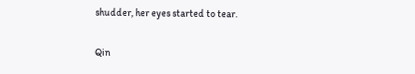shudder, her eyes started to tear.

Qin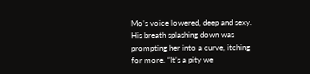Mo’s voice lowered, deep and sexy. His breath splashing down was prompting her into a curve, itching for more. “It’s a pity we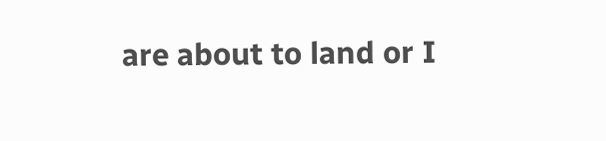are about to land or I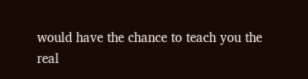would have the chance to teach you the real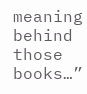meaning behind those books…”